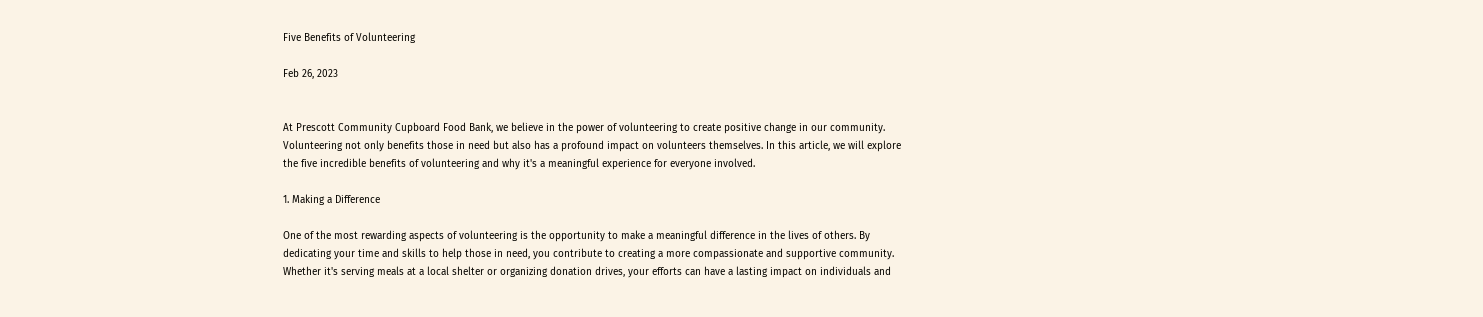Five Benefits of Volunteering

Feb 26, 2023


At Prescott Community Cupboard Food Bank, we believe in the power of volunteering to create positive change in our community. Volunteering not only benefits those in need but also has a profound impact on volunteers themselves. In this article, we will explore the five incredible benefits of volunteering and why it's a meaningful experience for everyone involved.

1. Making a Difference

One of the most rewarding aspects of volunteering is the opportunity to make a meaningful difference in the lives of others. By dedicating your time and skills to help those in need, you contribute to creating a more compassionate and supportive community. Whether it's serving meals at a local shelter or organizing donation drives, your efforts can have a lasting impact on individuals and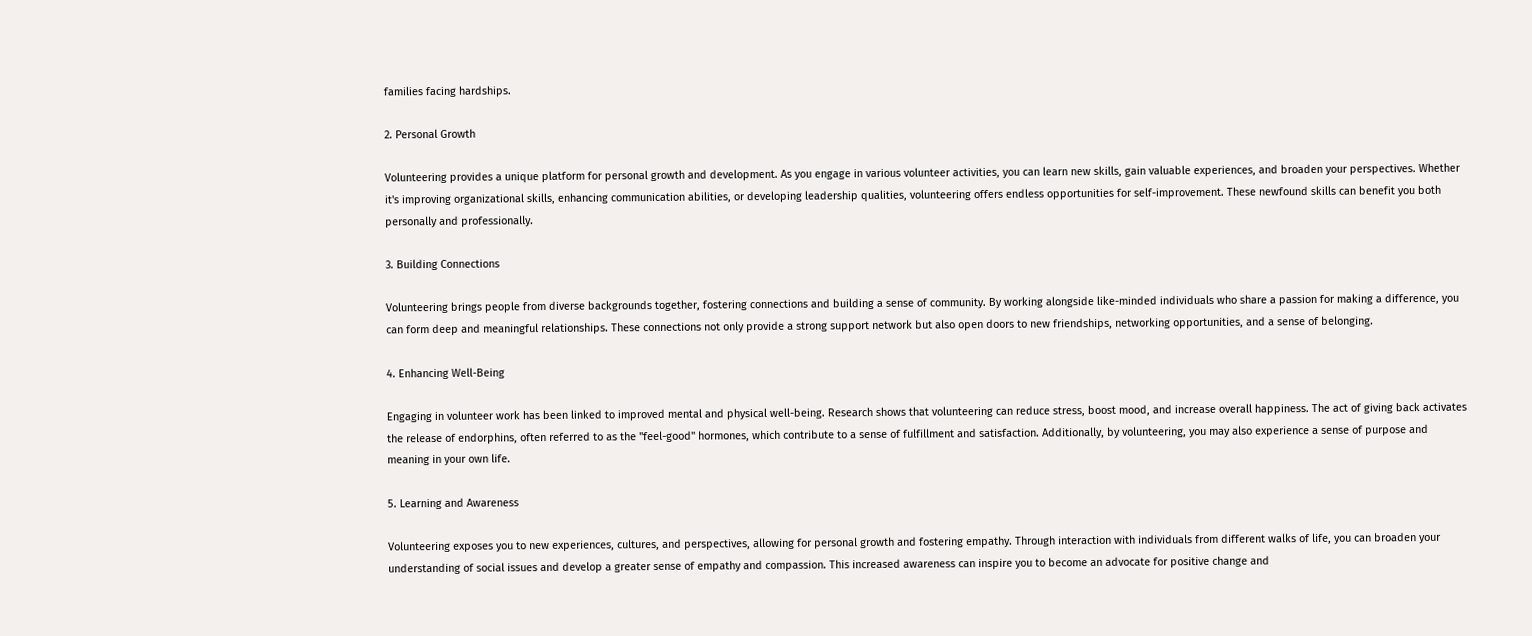families facing hardships.

2. Personal Growth

Volunteering provides a unique platform for personal growth and development. As you engage in various volunteer activities, you can learn new skills, gain valuable experiences, and broaden your perspectives. Whether it's improving organizational skills, enhancing communication abilities, or developing leadership qualities, volunteering offers endless opportunities for self-improvement. These newfound skills can benefit you both personally and professionally.

3. Building Connections

Volunteering brings people from diverse backgrounds together, fostering connections and building a sense of community. By working alongside like-minded individuals who share a passion for making a difference, you can form deep and meaningful relationships. These connections not only provide a strong support network but also open doors to new friendships, networking opportunities, and a sense of belonging.

4. Enhancing Well-Being

Engaging in volunteer work has been linked to improved mental and physical well-being. Research shows that volunteering can reduce stress, boost mood, and increase overall happiness. The act of giving back activates the release of endorphins, often referred to as the "feel-good" hormones, which contribute to a sense of fulfillment and satisfaction. Additionally, by volunteering, you may also experience a sense of purpose and meaning in your own life.

5. Learning and Awareness

Volunteering exposes you to new experiences, cultures, and perspectives, allowing for personal growth and fostering empathy. Through interaction with individuals from different walks of life, you can broaden your understanding of social issues and develop a greater sense of empathy and compassion. This increased awareness can inspire you to become an advocate for positive change and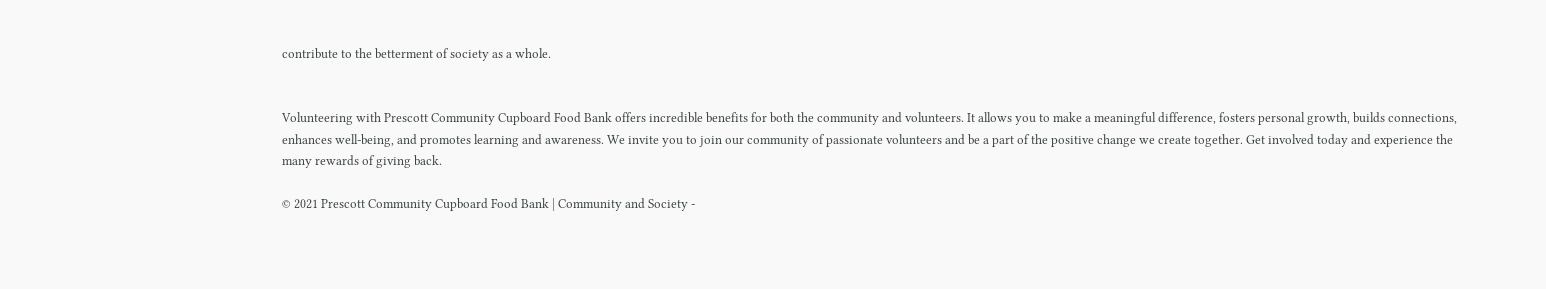contribute to the betterment of society as a whole.


Volunteering with Prescott Community Cupboard Food Bank offers incredible benefits for both the community and volunteers. It allows you to make a meaningful difference, fosters personal growth, builds connections, enhances well-being, and promotes learning and awareness. We invite you to join our community of passionate volunteers and be a part of the positive change we create together. Get involved today and experience the many rewards of giving back.

© 2021 Prescott Community Cupboard Food Bank | Community and Society -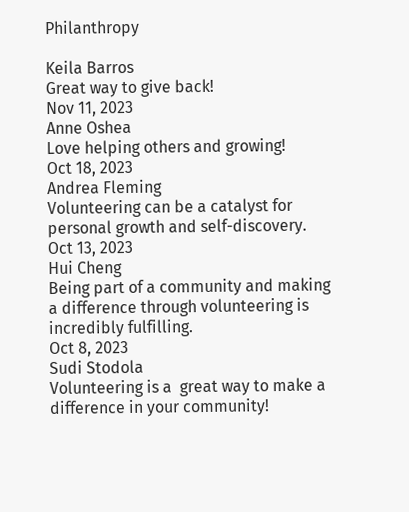Philanthropy

Keila Barros
Great way to give back!
Nov 11, 2023
Anne Oshea
Love helping others and growing!
Oct 18, 2023
Andrea Fleming
Volunteering can be a catalyst for personal growth and self-discovery.
Oct 13, 2023
Hui Cheng
Being part of a community and making a difference through volunteering is incredibly fulfilling.
Oct 8, 2023
Sudi Stodola
Volunteering is a  great way to make a difference in your community!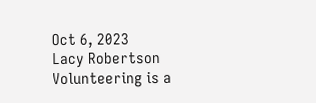Oct 6, 2023
Lacy Robertson
Volunteering is a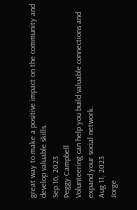great way to make a positive impact on the community and develop valuable skills.
Sep 16, 2023
Peggy Campbell
Volunteering can help you build valuable connections and expand your social network.
Aug 11, 2023
Jorge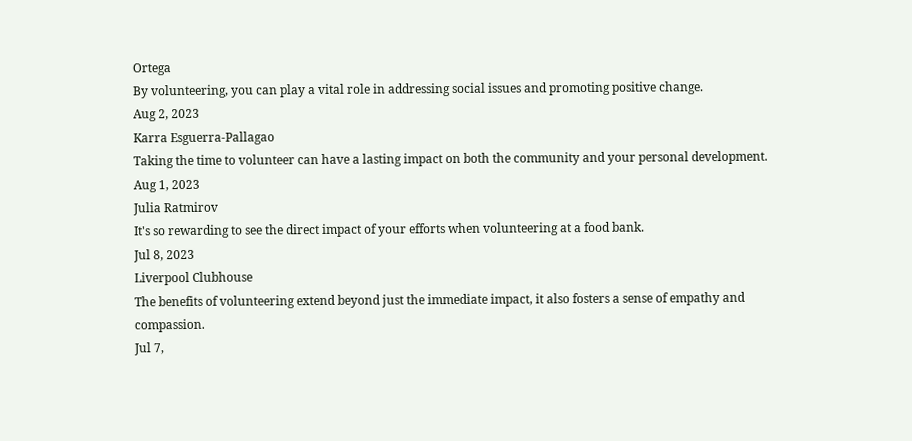Ortega
By volunteering, you can play a vital role in addressing social issues and promoting positive change.
Aug 2, 2023
Karra Esguerra-Pallagao
Taking the time to volunteer can have a lasting impact on both the community and your personal development.
Aug 1, 2023
Julia Ratmirov
It's so rewarding to see the direct impact of your efforts when volunteering at a food bank.
Jul 8, 2023
Liverpool Clubhouse
The benefits of volunteering extend beyond just the immediate impact, it also fosters a sense of empathy and compassion.
Jul 7,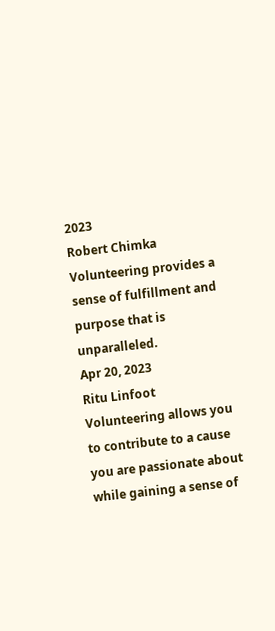2023
Robert Chimka
Volunteering provides a sense of fulfillment and purpose that is unparalleled.
Apr 20, 2023
Ritu Linfoot
Volunteering allows you to contribute to a cause you are passionate about while gaining a sense of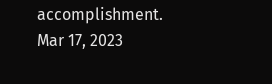accomplishment.
Mar 17, 2023